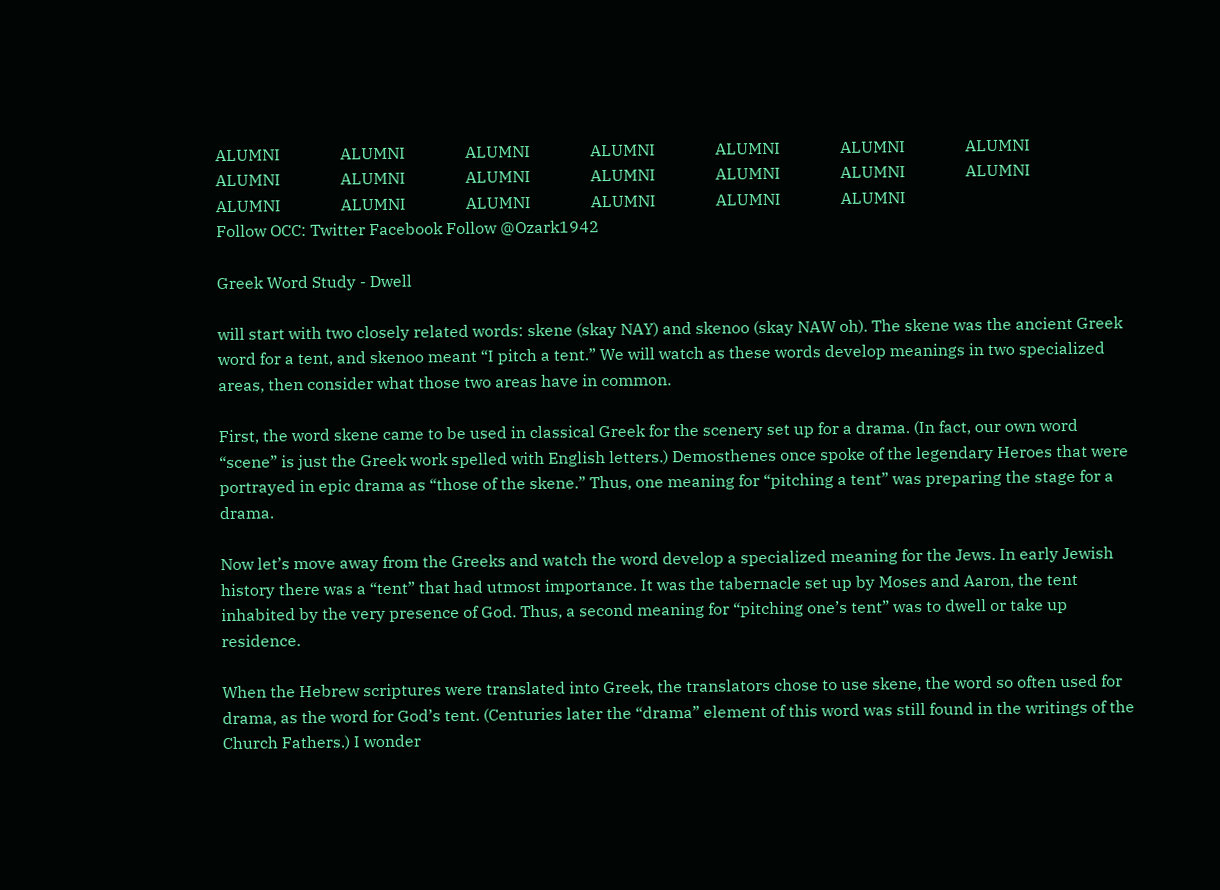ALUMNI               ALUMNI               ALUMNI               ALUMNI               ALUMNI               ALUMNI               ALUMNI               ALUMNI               ALUMNI               ALUMNI               ALUMNI               ALUMNI               ALUMNI               ALUMNI               ALUMNI               ALUMNI               ALUMNI               ALUMNI               ALUMNI               ALUMNI
Follow OCC: Twitter Facebook Follow @Ozark1942

Greek Word Study - Dwell

will start with two closely related words: skene (skay NAY) and skenoo (skay NAW oh). The skene was the ancient Greek word for a tent, and skenoo meant “I pitch a tent.” We will watch as these words develop meanings in two specialized areas, then consider what those two areas have in common.

First, the word skene came to be used in classical Greek for the scenery set up for a drama. (In fact, our own word “scene” is just the Greek work spelled with English letters.) Demosthenes once spoke of the legendary Heroes that were portrayed in epic drama as “those of the skene.” Thus, one meaning for “pitching a tent” was preparing the stage for a drama.

Now let’s move away from the Greeks and watch the word develop a specialized meaning for the Jews. In early Jewish history there was a “tent” that had utmost importance. It was the tabernacle set up by Moses and Aaron, the tent inhabited by the very presence of God. Thus, a second meaning for “pitching one’s tent” was to dwell or take up residence.

When the Hebrew scriptures were translated into Greek, the translators chose to use skene, the word so often used for drama, as the word for God’s tent. (Centuries later the “drama” element of this word was still found in the writings of the Church Fathers.) I wonder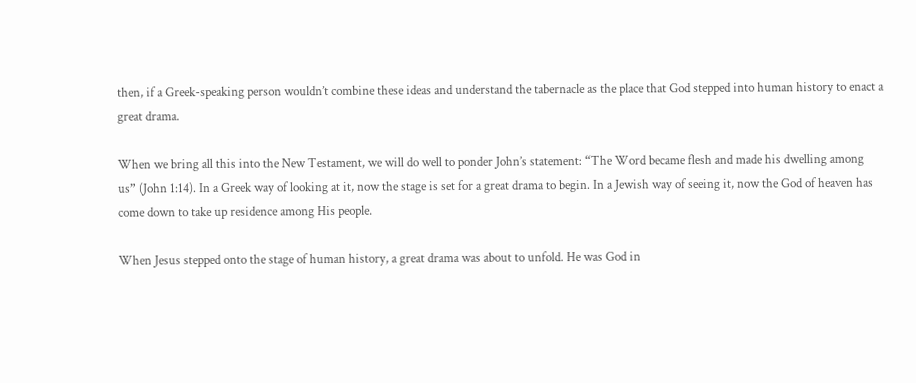then, if a Greek-speaking person wouldn’t combine these ideas and understand the tabernacle as the place that God stepped into human history to enact a great drama.

When we bring all this into the New Testament, we will do well to ponder John’s statement: “The Word became flesh and made his dwelling among us” (John 1:14). In a Greek way of looking at it, now the stage is set for a great drama to begin. In a Jewish way of seeing it, now the God of heaven has come down to take up residence among His people.

When Jesus stepped onto the stage of human history, a great drama was about to unfold. He was God in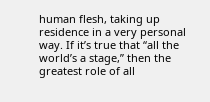human flesh, taking up residence in a very personal way. If it’s true that “all the world’s a stage,” then the greatest role of all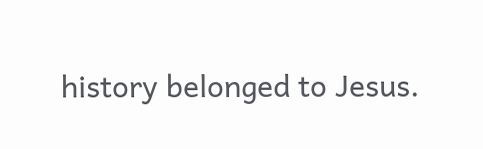history belonged to Jesus.